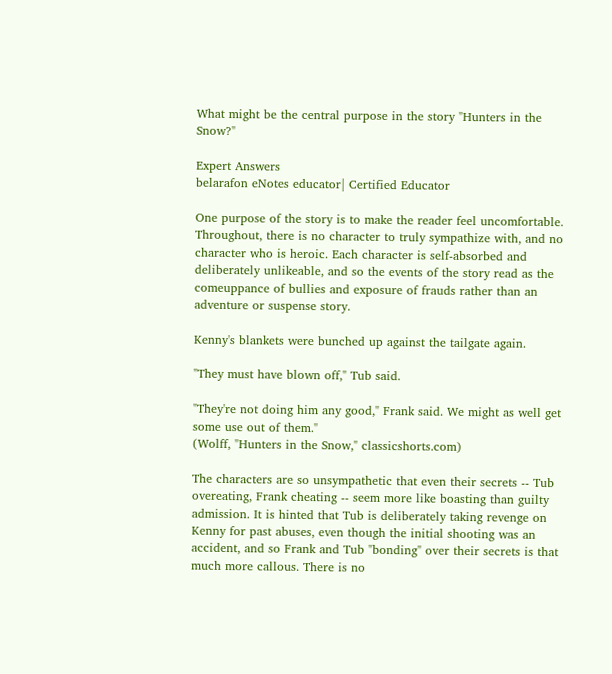What might be the central purpose in the story "Hunters in the Snow?"

Expert Answers
belarafon eNotes educator| Certified Educator

One purpose of the story is to make the reader feel uncomfortable. Throughout, there is no character to truly sympathize with, and no character who is heroic. Each character is self-absorbed and deliberately unlikeable, and so the events of the story read as the comeuppance of bullies and exposure of frauds rather than an adventure or suspense story.

Kenny's blankets were bunched up against the tailgate again.

"They must have blown off," Tub said.

"They're not doing him any good," Frank said. We might as well get some use out of them."
(Wolff, "Hunters in the Snow," classicshorts.com)

The characters are so unsympathetic that even their secrets -- Tub overeating, Frank cheating -- seem more like boasting than guilty admission. It is hinted that Tub is deliberately taking revenge on Kenny for past abuses, even though the initial shooting was an accident, and so Frank and Tub "bonding" over their secrets is that much more callous. There is no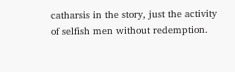catharsis in the story, just the activity of selfish men without redemption.